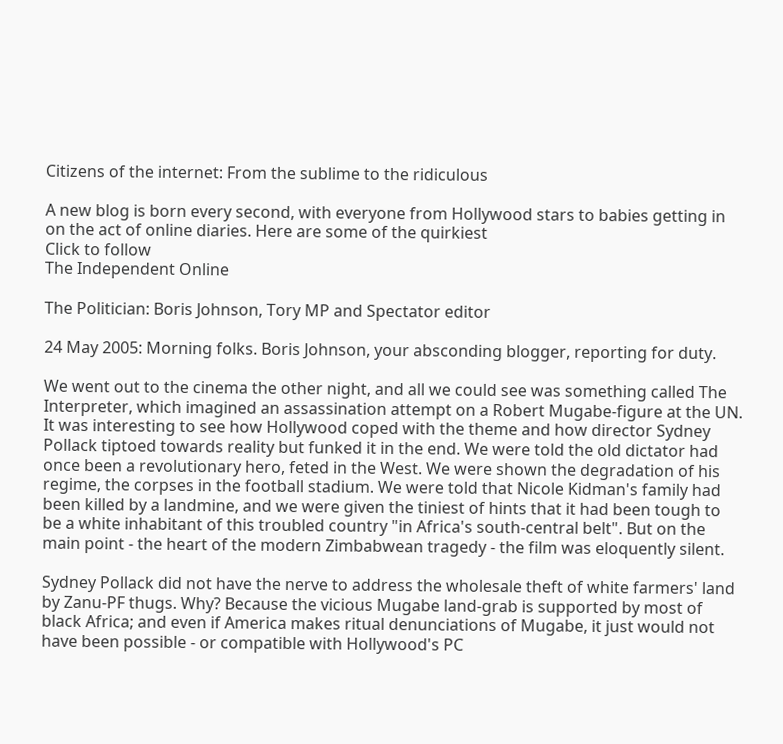Citizens of the internet: From the sublime to the ridiculous

A new blog is born every second, with everyone from Hollywood stars to babies getting in on the act of online diaries. Here are some of the quirkiest
Click to follow
The Independent Online

The Politician: Boris Johnson, Tory MP and Spectator editor

24 May 2005: Morning folks. Boris Johnson, your absconding blogger, reporting for duty.

We went out to the cinema the other night, and all we could see was something called The Interpreter, which imagined an assassination attempt on a Robert Mugabe-figure at the UN. It was interesting to see how Hollywood coped with the theme and how director Sydney Pollack tiptoed towards reality but funked it in the end. We were told the old dictator had once been a revolutionary hero, feted in the West. We were shown the degradation of his regime, the corpses in the football stadium. We were told that Nicole Kidman's family had been killed by a landmine, and we were given the tiniest of hints that it had been tough to be a white inhabitant of this troubled country "in Africa's south-central belt". But on the main point - the heart of the modern Zimbabwean tragedy - the film was eloquently silent.

Sydney Pollack did not have the nerve to address the wholesale theft of white farmers' land by Zanu-PF thugs. Why? Because the vicious Mugabe land-grab is supported by most of black Africa; and even if America makes ritual denunciations of Mugabe, it just would not have been possible - or compatible with Hollywood's PC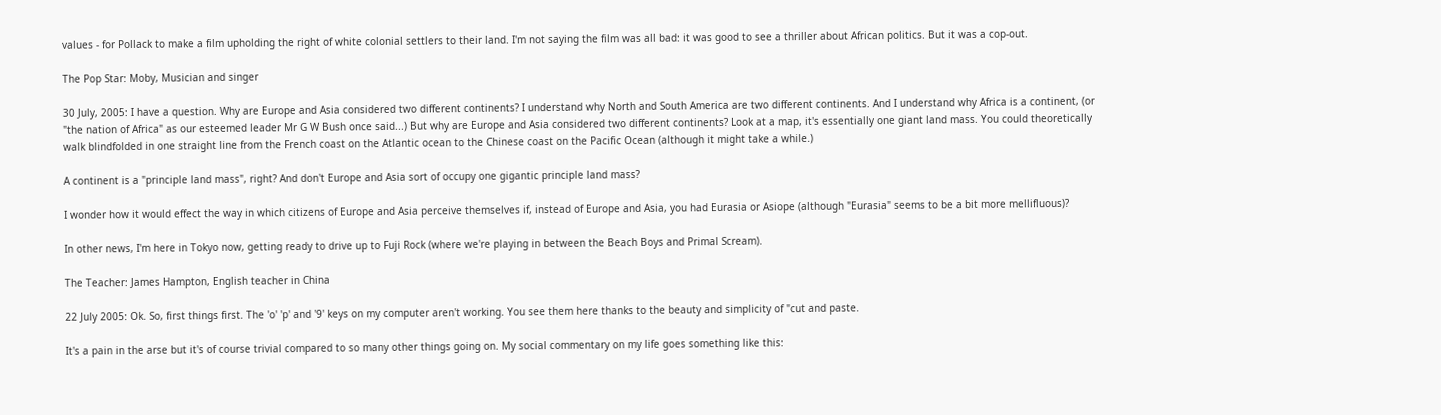values - for Pollack to make a film upholding the right of white colonial settlers to their land. I'm not saying the film was all bad: it was good to see a thriller about African politics. But it was a cop-out.

The Pop Star: Moby, Musician and singer

30 July, 2005: I have a question. Why are Europe and Asia considered two different continents? I understand why North and South America are two different continents. And I understand why Africa is a continent, (or "the nation of Africa" as our esteemed leader Mr G W Bush once said...) But why are Europe and Asia considered two different continents? Look at a map, it's essentially one giant land mass. You could theoretically walk blindfolded in one straight line from the French coast on the Atlantic ocean to the Chinese coast on the Pacific Ocean (although it might take a while.)

A continent is a "principle land mass", right? And don't Europe and Asia sort of occupy one gigantic principle land mass?

I wonder how it would effect the way in which citizens of Europe and Asia perceive themselves if, instead of Europe and Asia, you had Eurasia or Asiope (although "Eurasia" seems to be a bit more mellifluous)?

In other news, I'm here in Tokyo now, getting ready to drive up to Fuji Rock (where we're playing in between the Beach Boys and Primal Scream).

The Teacher: James Hampton, English teacher in China

22 July 2005: Ok. So, first things first. The 'o' 'p' and '9' keys on my computer aren't working. You see them here thanks to the beauty and simplicity of "cut and paste.

It's a pain in the arse but it's of course trivial compared to so many other things going on. My social commentary on my life goes something like this: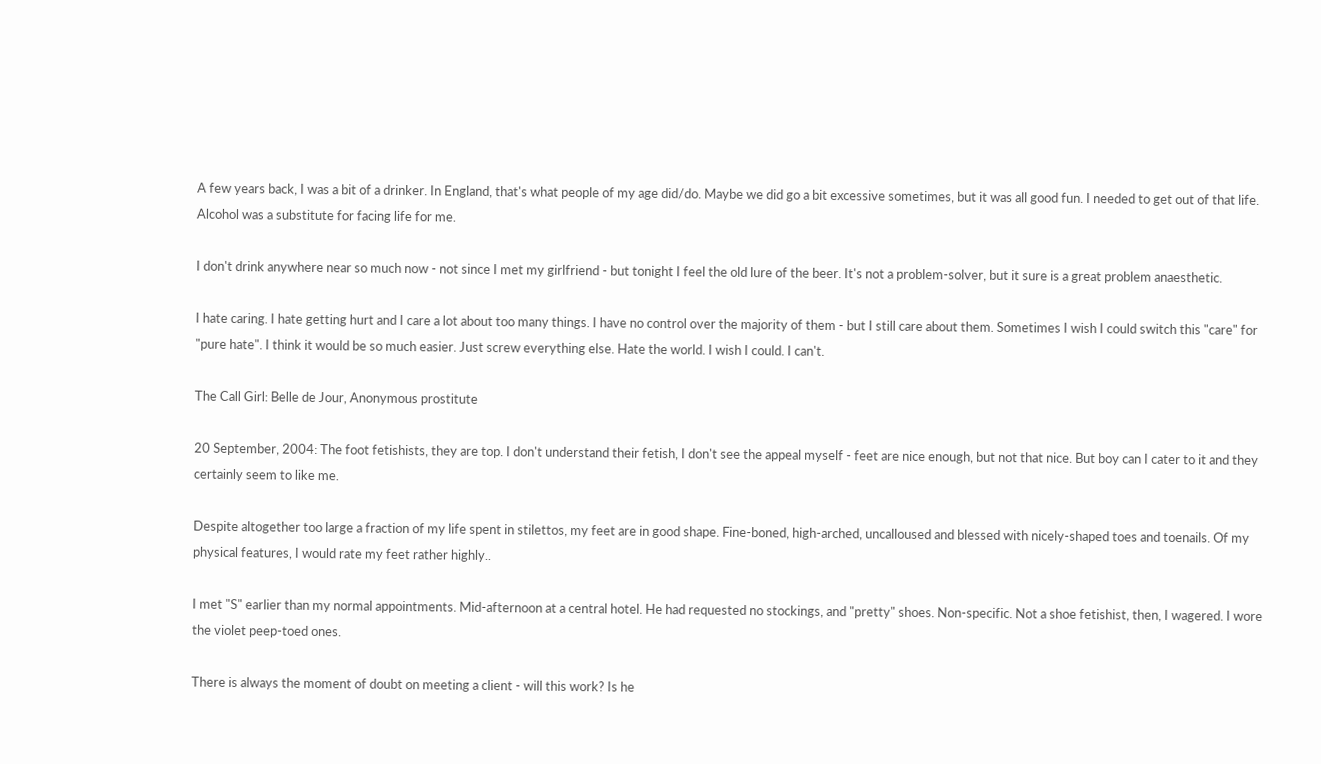A few years back, I was a bit of a drinker. In England, that's what people of my age did/do. Maybe we did go a bit excessive sometimes, but it was all good fun. I needed to get out of that life. Alcohol was a substitute for facing life for me.

I don't drink anywhere near so much now - not since I met my girlfriend - but tonight I feel the old lure of the beer. It's not a problem-solver, but it sure is a great problem anaesthetic.

I hate caring. I hate getting hurt and I care a lot about too many things. I have no control over the majority of them - but I still care about them. Sometimes I wish I could switch this "care" for "pure hate". I think it would be so much easier. Just screw everything else. Hate the world. I wish I could. I can't.

The Call Girl: Belle de Jour, Anonymous prostitute

20 September, 2004: The foot fetishists, they are top. I don't understand their fetish, I don't see the appeal myself - feet are nice enough, but not that nice. But boy can I cater to it and they certainly seem to like me.

Despite altogether too large a fraction of my life spent in stilettos, my feet are in good shape. Fine-boned, high-arched, uncalloused and blessed with nicely-shaped toes and toenails. Of my physical features, I would rate my feet rather highly..

I met "S" earlier than my normal appointments. Mid-afternoon at a central hotel. He had requested no stockings, and "pretty" shoes. Non-specific. Not a shoe fetishist, then, I wagered. I wore the violet peep-toed ones.

There is always the moment of doubt on meeting a client - will this work? Is he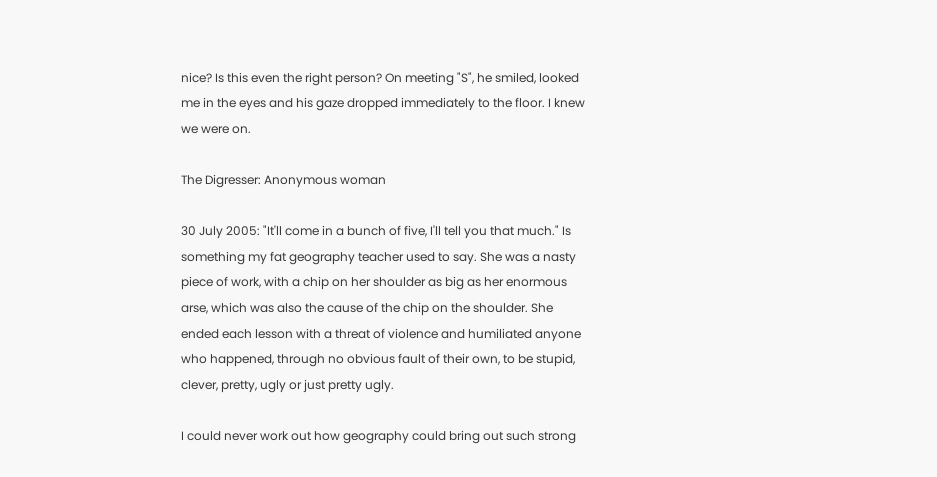nice? Is this even the right person? On meeting "S", he smiled, looked me in the eyes and his gaze dropped immediately to the floor. I knew we were on.

The Digresser: Anonymous woman

30 July 2005: "It'll come in a bunch of five, I'll tell you that much." Is something my fat geography teacher used to say. She was a nasty piece of work, with a chip on her shoulder as big as her enormous arse, which was also the cause of the chip on the shoulder. She ended each lesson with a threat of violence and humiliated anyone who happened, through no obvious fault of their own, to be stupid, clever, pretty, ugly or just pretty ugly.

I could never work out how geography could bring out such strong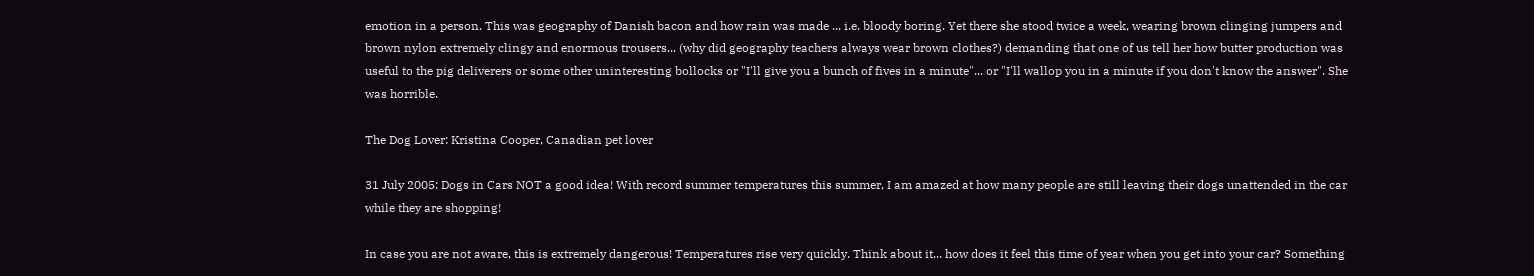emotion in a person. This was geography of Danish bacon and how rain was made ... i.e. bloody boring. Yet there she stood twice a week, wearing brown clinging jumpers and brown nylon extremely clingy and enormous trousers... (why did geography teachers always wear brown clothes?) demanding that one of us tell her how butter production was useful to the pig deliverers or some other uninteresting bollocks or "I'll give you a bunch of fives in a minute"... or "I'll wallop you in a minute if you don't know the answer". She was horrible.

The Dog Lover: Kristina Cooper, Canadian pet lover

31 July 2005: Dogs in Cars NOT a good idea! With record summer temperatures this summer, I am amazed at how many people are still leaving their dogs unattended in the car while they are shopping!

In case you are not aware, this is extremely dangerous! Temperatures rise very quickly. Think about it... how does it feel this time of year when you get into your car? Something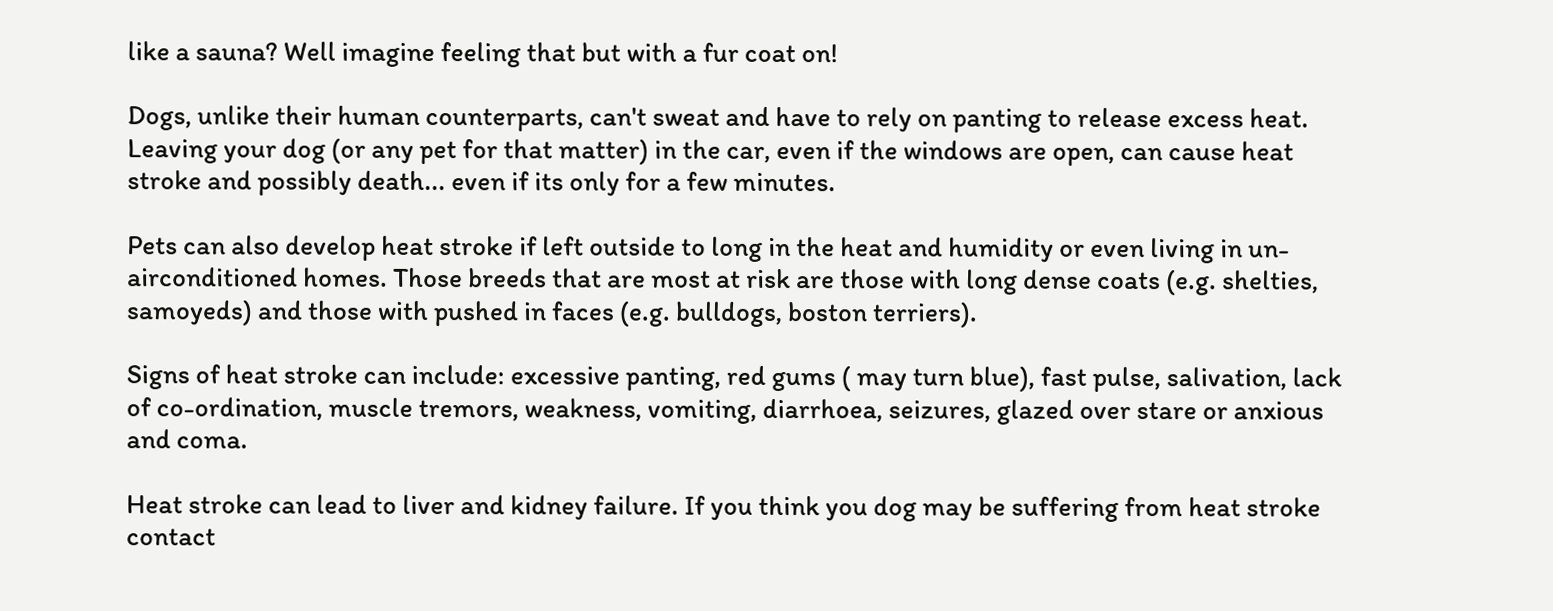like a sauna? Well imagine feeling that but with a fur coat on!

Dogs, unlike their human counterparts, can't sweat and have to rely on panting to release excess heat. Leaving your dog (or any pet for that matter) in the car, even if the windows are open, can cause heat stroke and possibly death... even if its only for a few minutes.

Pets can also develop heat stroke if left outside to long in the heat and humidity or even living in un-airconditioned homes. Those breeds that are most at risk are those with long dense coats (e.g. shelties, samoyeds) and those with pushed in faces (e.g. bulldogs, boston terriers).

Signs of heat stroke can include: excessive panting, red gums ( may turn blue), fast pulse, salivation, lack of co-ordination, muscle tremors, weakness, vomiting, diarrhoea, seizures, glazed over stare or anxious and coma.

Heat stroke can lead to liver and kidney failure. If you think you dog may be suffering from heat stroke contact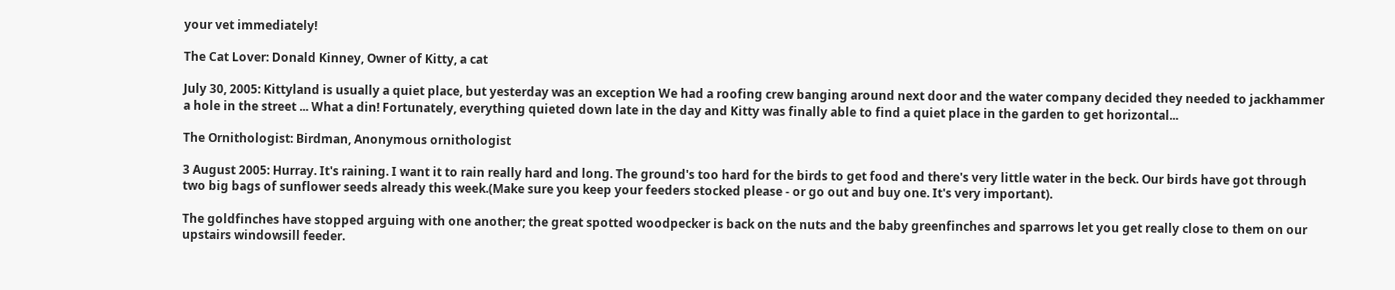your vet immediately!

The Cat Lover: Donald Kinney, Owner of Kitty, a cat

July 30, 2005: Kittyland is usually a quiet place, but yesterday was an exception We had a roofing crew banging around next door and the water company decided they needed to jackhammer a hole in the street ... What a din! Fortunately, everything quieted down late in the day and Kitty was finally able to find a quiet place in the garden to get horizontal...

The Ornithologist: Birdman, Anonymous ornithologist

3 August 2005: Hurray. It's raining. I want it to rain really hard and long. The ground's too hard for the birds to get food and there's very little water in the beck. Our birds have got through two big bags of sunflower seeds already this week.(Make sure you keep your feeders stocked please - or go out and buy one. It's very important).

The goldfinches have stopped arguing with one another; the great spotted woodpecker is back on the nuts and the baby greenfinches and sparrows let you get really close to them on our upstairs windowsill feeder.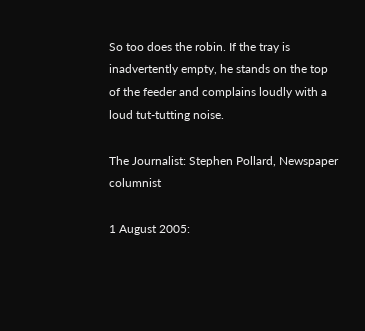So too does the robin. If the tray is inadvertently empty, he stands on the top of the feeder and complains loudly with a loud tut-tutting noise.

The Journalist: Stephen Pollard, Newspaper columnist

1 August 2005: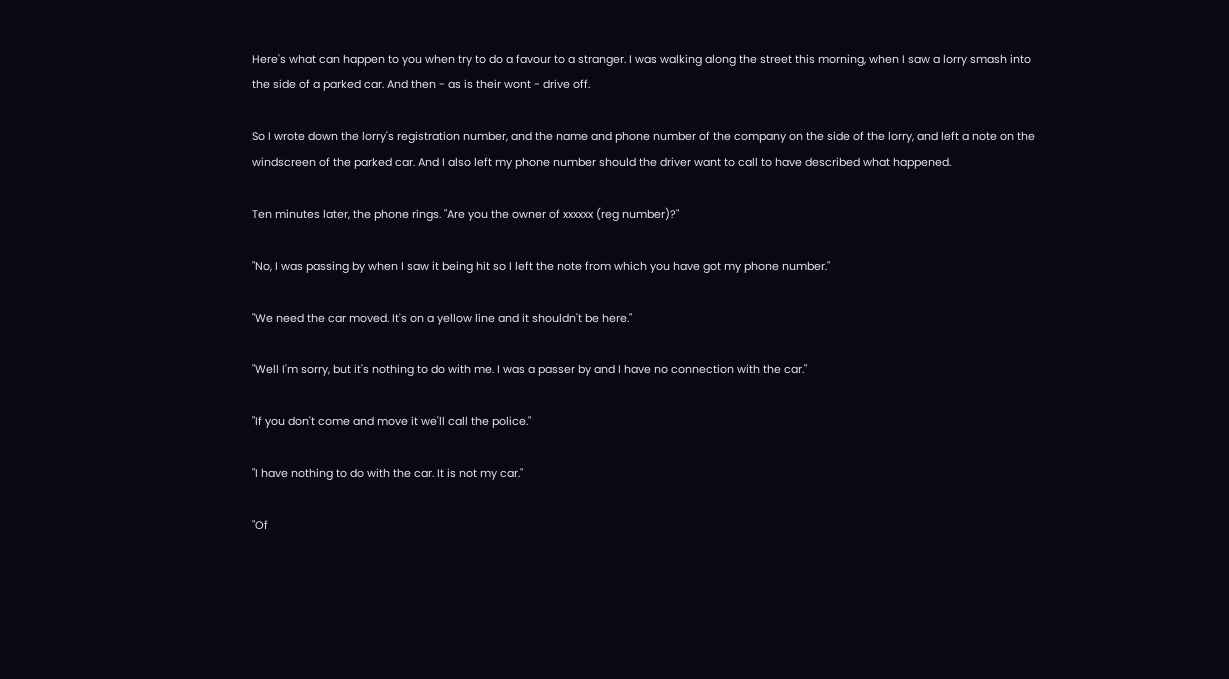Here's what can happen to you when try to do a favour to a stranger. I was walking along the street this morning, when I saw a lorry smash into the side of a parked car. And then - as is their wont - drive off.

So I wrote down the lorry's registration number, and the name and phone number of the company on the side of the lorry, and left a note on the windscreen of the parked car. And I also left my phone number should the driver want to call to have described what happened.

Ten minutes later, the phone rings. "Are you the owner of xxxxxx (reg number)?"

"No, I was passing by when I saw it being hit so I left the note from which you have got my phone number."

"We need the car moved. It's on a yellow line and it shouldn't be here."

"Well I'm sorry, but it's nothing to do with me. I was a passer by and I have no connection with the car."

"If you don't come and move it we'll call the police."

"I have nothing to do with the car. It is not my car."

"Of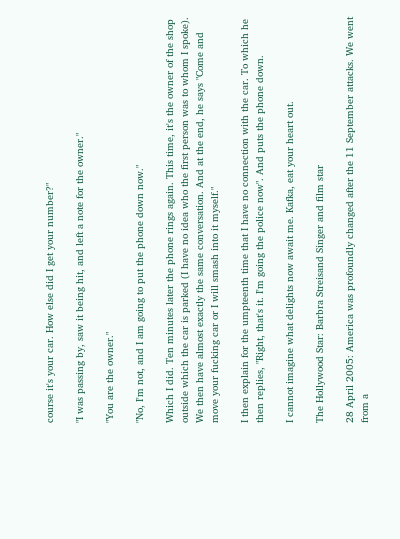course it's your car. How else did I get your number?"

"I was passing by, saw it being hit, and left a note for the owner."

"You are the owner."

"No, I'm not, and I am going to put the phone down now."

Which I did. Ten minutes later the phone rings again. This time, it's the owner of the shop outside which the car is parked (I have no idea who the first person was to whom I spoke). We then have almost exactly the same conversation. And at the end, he says "Come and move your fucking car or I will smash into it myself."

I then explain for the umpteenth time that I have no connection with the car. To which he then replies, "Right, that's it. I'm going the police now". And puts the phone down.

I cannot imagine what delights now await me. Kafka, eat your heart out.

The Hollywood Star: Barbra Streisand Singer and film star

28 April 2005: America was profoundly changed after the 11 September attacks. We went from a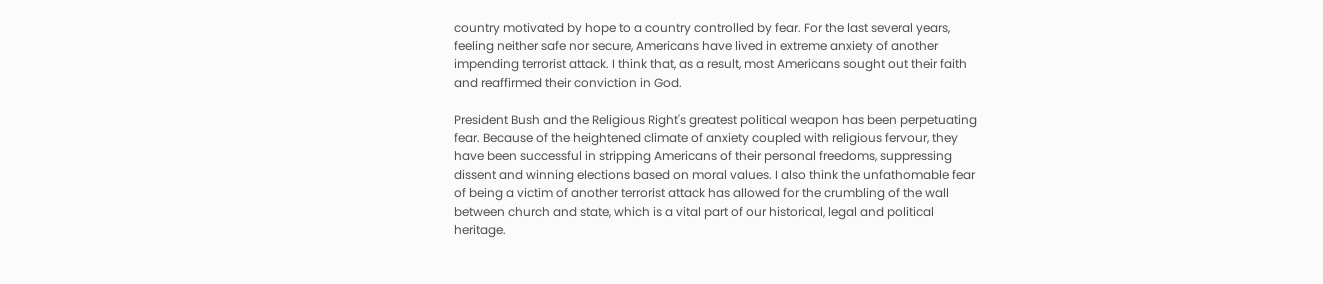country motivated by hope to a country controlled by fear. For the last several years, feeling neither safe nor secure, Americans have lived in extreme anxiety of another impending terrorist attack. I think that, as a result, most Americans sought out their faith and reaffirmed their conviction in God.

President Bush and the Religious Right's greatest political weapon has been perpetuating fear. Because of the heightened climate of anxiety coupled with religious fervour, they have been successful in stripping Americans of their personal freedoms, suppressing dissent and winning elections based on moral values. I also think the unfathomable fear of being a victim of another terrorist attack has allowed for the crumbling of the wall between church and state, which is a vital part of our historical, legal and political heritage.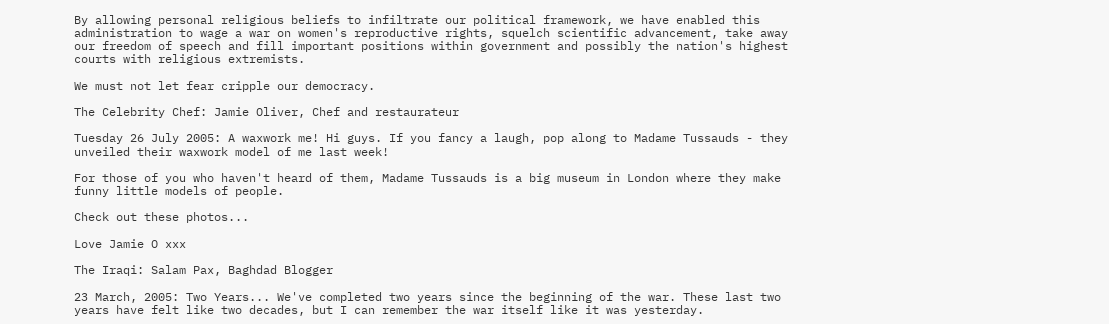By allowing personal religious beliefs to infiltrate our political framework, we have enabled this administration to wage a war on women's reproductive rights, squelch scientific advancement, take away our freedom of speech and fill important positions within government and possibly the nation's highest courts with religious extremists.

We must not let fear cripple our democracy.

The Celebrity Chef: Jamie Oliver, Chef and restaurateur

Tuesday 26 July 2005: A waxwork me! Hi guys. If you fancy a laugh, pop along to Madame Tussauds - they unveiled their waxwork model of me last week!

For those of you who haven't heard of them, Madame Tussauds is a big museum in London where they make funny little models of people.

Check out these photos...

Love Jamie O xxx

The Iraqi: Salam Pax, Baghdad Blogger

23 March, 2005: Two Years... We've completed two years since the beginning of the war. These last two years have felt like two decades, but I can remember the war itself like it was yesterday.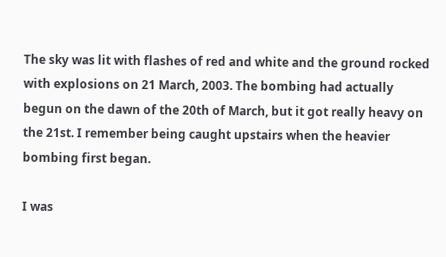The sky was lit with flashes of red and white and the ground rocked with explosions on 21 March, 2003. The bombing had actually begun on the dawn of the 20th of March, but it got really heavy on the 21st. I remember being caught upstairs when the heavier bombing first began.

I was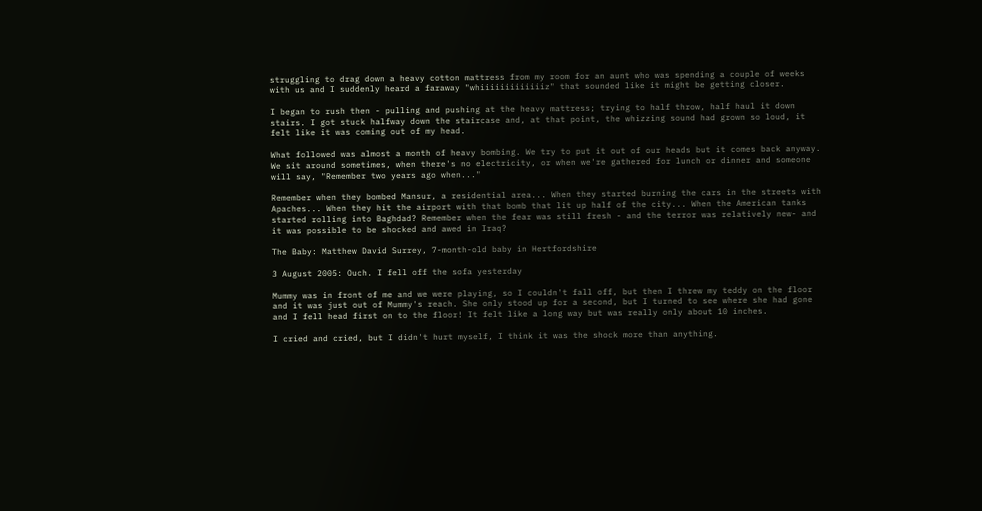struggling to drag down a heavy cotton mattress from my room for an aunt who was spending a couple of weeks with us and I suddenly heard a faraway "whiiiiiiiiiiiiiz" that sounded like it might be getting closer.

I began to rush then - pulling and pushing at the heavy mattress; trying to half throw, half haul it down stairs. I got stuck halfway down the staircase and, at that point, the whizzing sound had grown so loud, it felt like it was coming out of my head.

What followed was almost a month of heavy bombing. We try to put it out of our heads but it comes back anyway. We sit around sometimes, when there's no electricity, or when we're gathered for lunch or dinner and someone will say, "Remember two years ago when..."

Remember when they bombed Mansur, a residential area... When they started burning the cars in the streets with Apaches... When they hit the airport with that bomb that lit up half of the city... When the American tanks started rolling into Baghdad? Remember when the fear was still fresh - and the terror was relatively new- and it was possible to be shocked and awed in Iraq?

The Baby: Matthew David Surrey, 7-month-old baby in Hertfordshire

3 August 2005: Ouch. I fell off the sofa yesterday

Mummy was in front of me and we were playing, so I couldn't fall off, but then I threw my teddy on the floor and it was just out of Mummy's reach. She only stood up for a second, but I turned to see where she had gone and I fell head first on to the floor! It felt like a long way but was really only about 10 inches.

I cried and cried, but I didn't hurt myself, I think it was the shock more than anything.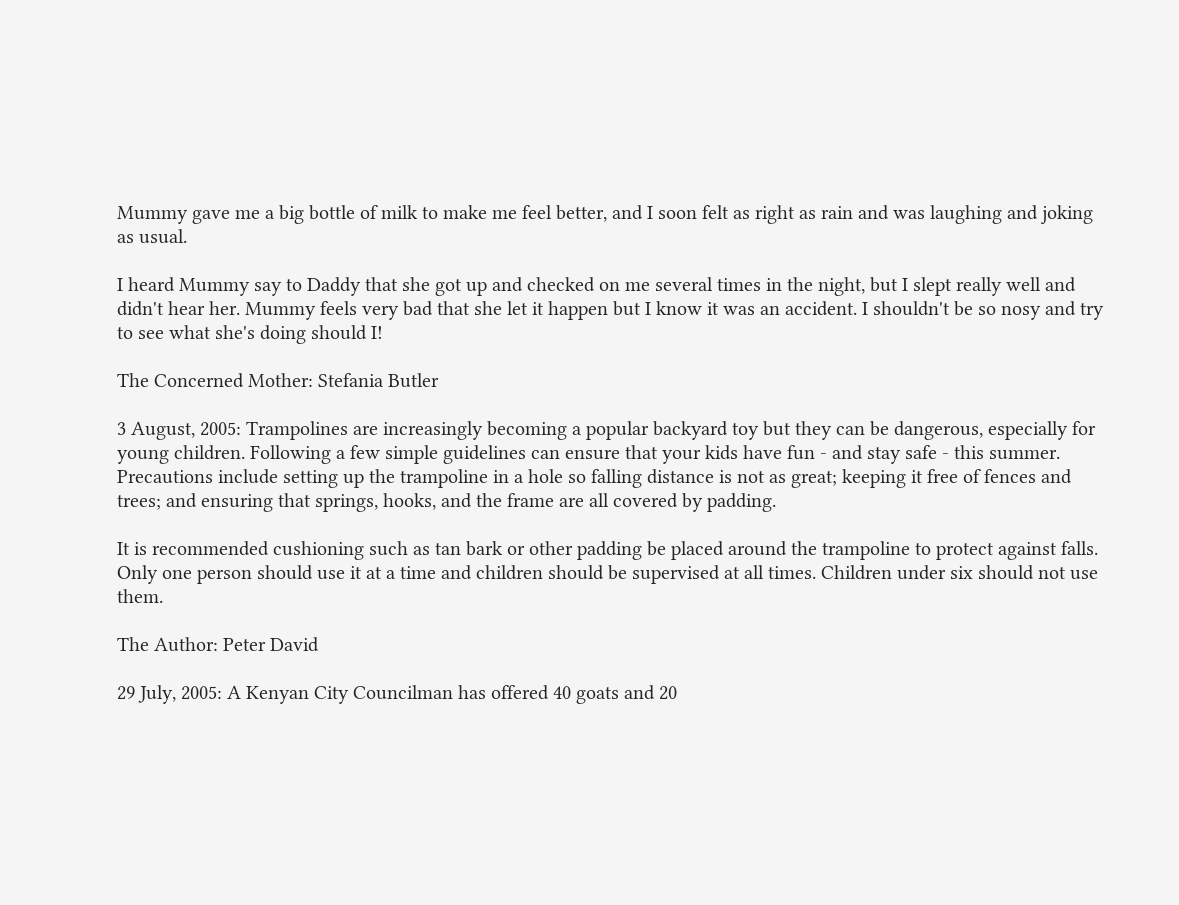Mummy gave me a big bottle of milk to make me feel better, and I soon felt as right as rain and was laughing and joking as usual.

I heard Mummy say to Daddy that she got up and checked on me several times in the night, but I slept really well and didn't hear her. Mummy feels very bad that she let it happen but I know it was an accident. I shouldn't be so nosy and try to see what she's doing should I!

The Concerned Mother: Stefania Butler

3 August, 2005: Trampolines are increasingly becoming a popular backyard toy but they can be dangerous, especially for young children. Following a few simple guidelines can ensure that your kids have fun - and stay safe - this summer. Precautions include setting up the trampoline in a hole so falling distance is not as great; keeping it free of fences and trees; and ensuring that springs, hooks, and the frame are all covered by padding.

It is recommended cushioning such as tan bark or other padding be placed around the trampoline to protect against falls. Only one person should use it at a time and children should be supervised at all times. Children under six should not use them.

The Author: Peter David

29 July, 2005: A Kenyan City Councilman has offered 40 goats and 20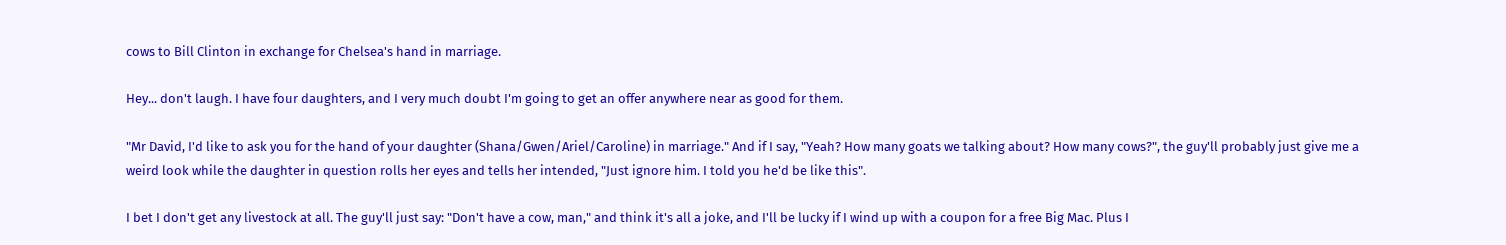cows to Bill Clinton in exchange for Chelsea's hand in marriage.

Hey... don't laugh. I have four daughters, and I very much doubt I'm going to get an offer anywhere near as good for them.

"Mr David, I'd like to ask you for the hand of your daughter (Shana/Gwen/Ariel/Caroline) in marriage." And if I say, "Yeah? How many goats we talking about? How many cows?", the guy'll probably just give me a weird look while the daughter in question rolls her eyes and tells her intended, "Just ignore him. I told you he'd be like this".

I bet I don't get any livestock at all. The guy'll just say: "Don't have a cow, man," and think it's all a joke, and I'll be lucky if I wind up with a coupon for a free Big Mac. Plus I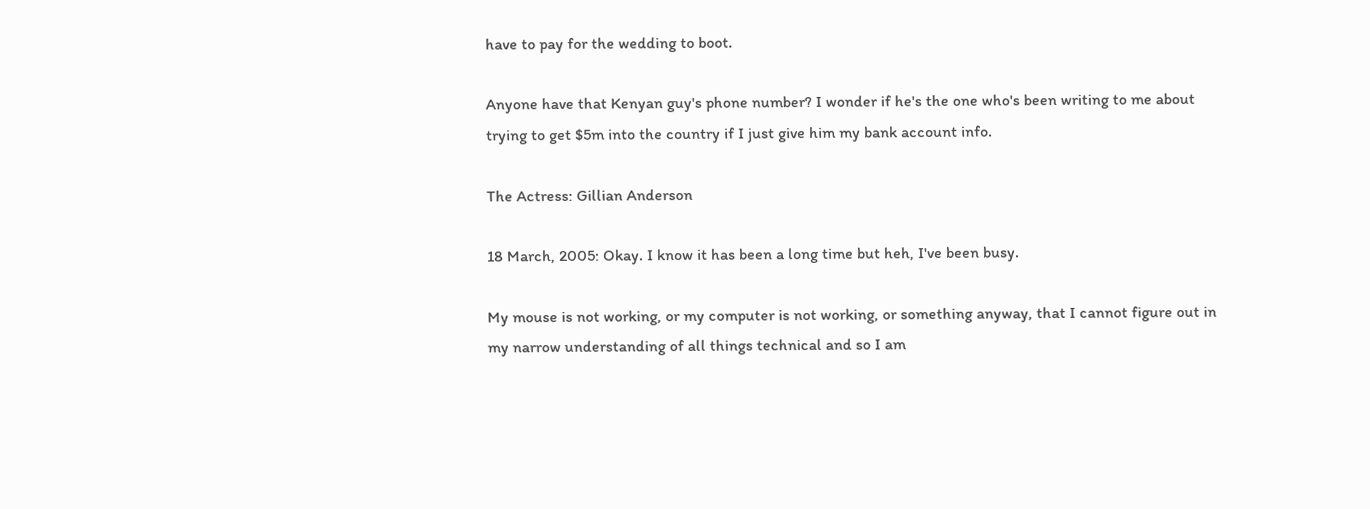have to pay for the wedding to boot.

Anyone have that Kenyan guy's phone number? I wonder if he's the one who's been writing to me about trying to get $5m into the country if I just give him my bank account info.

The Actress: Gillian Anderson

18 March, 2005: Okay. I know it has been a long time but heh, I've been busy.

My mouse is not working, or my computer is not working, or something anyway, that I cannot figure out in my narrow understanding of all things technical and so I am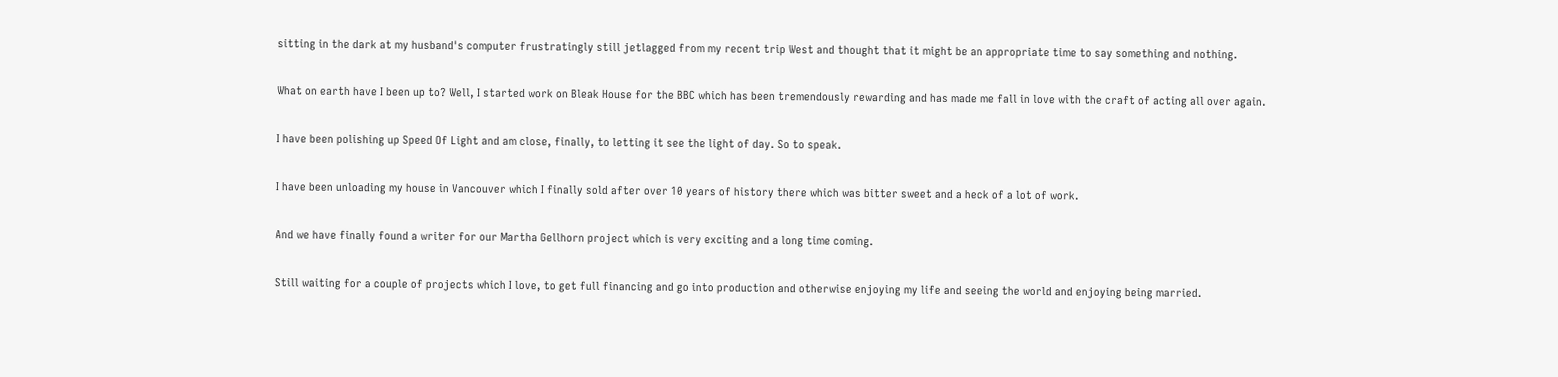sitting in the dark at my husband's computer frustratingly still jetlagged from my recent trip West and thought that it might be an appropriate time to say something and nothing.

What on earth have I been up to? Well, I started work on Bleak House for the BBC which has been tremendously rewarding and has made me fall in love with the craft of acting all over again.

I have been polishing up Speed Of Light and am close, finally, to letting it see the light of day. So to speak.

I have been unloading my house in Vancouver which I finally sold after over 10 years of history there which was bitter sweet and a heck of a lot of work.

And we have finally found a writer for our Martha Gellhorn project which is very exciting and a long time coming.

Still waiting for a couple of projects which I love, to get full financing and go into production and otherwise enjoying my life and seeing the world and enjoying being married.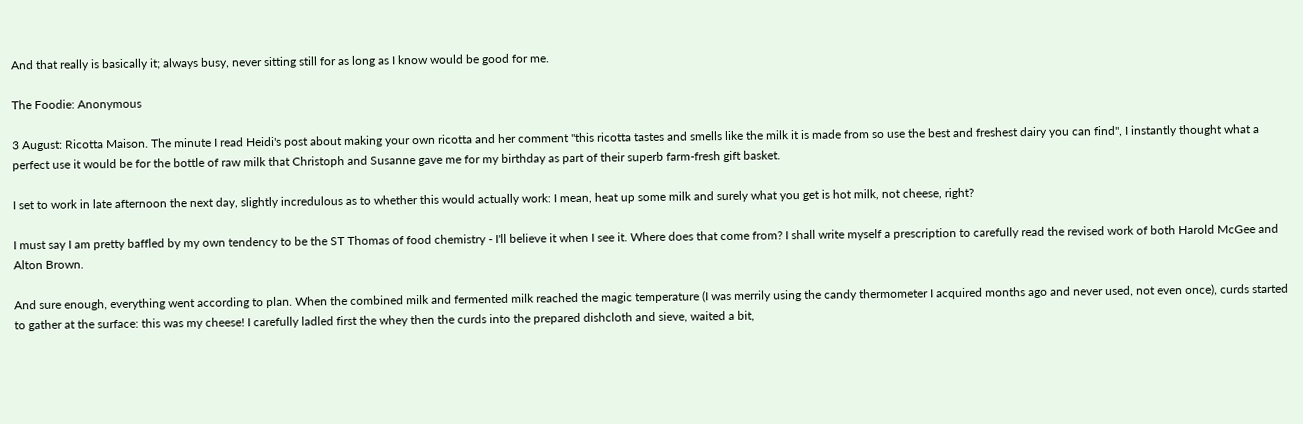And that really is basically it; always busy, never sitting still for as long as I know would be good for me.

The Foodie: Anonymous

3 August: Ricotta Maison. The minute I read Heidi's post about making your own ricotta and her comment "this ricotta tastes and smells like the milk it is made from so use the best and freshest dairy you can find", I instantly thought what a perfect use it would be for the bottle of raw milk that Christoph and Susanne gave me for my birthday as part of their superb farm-fresh gift basket.

I set to work in late afternoon the next day, slightly incredulous as to whether this would actually work: I mean, heat up some milk and surely what you get is hot milk, not cheese, right?

I must say I am pretty baffled by my own tendency to be the ST Thomas of food chemistry - I'll believe it when I see it. Where does that come from? I shall write myself a prescription to carefully read the revised work of both Harold McGee and Alton Brown.

And sure enough, everything went according to plan. When the combined milk and fermented milk reached the magic temperature (I was merrily using the candy thermometer I acquired months ago and never used, not even once), curds started to gather at the surface: this was my cheese! I carefully ladled first the whey then the curds into the prepared dishcloth and sieve, waited a bit,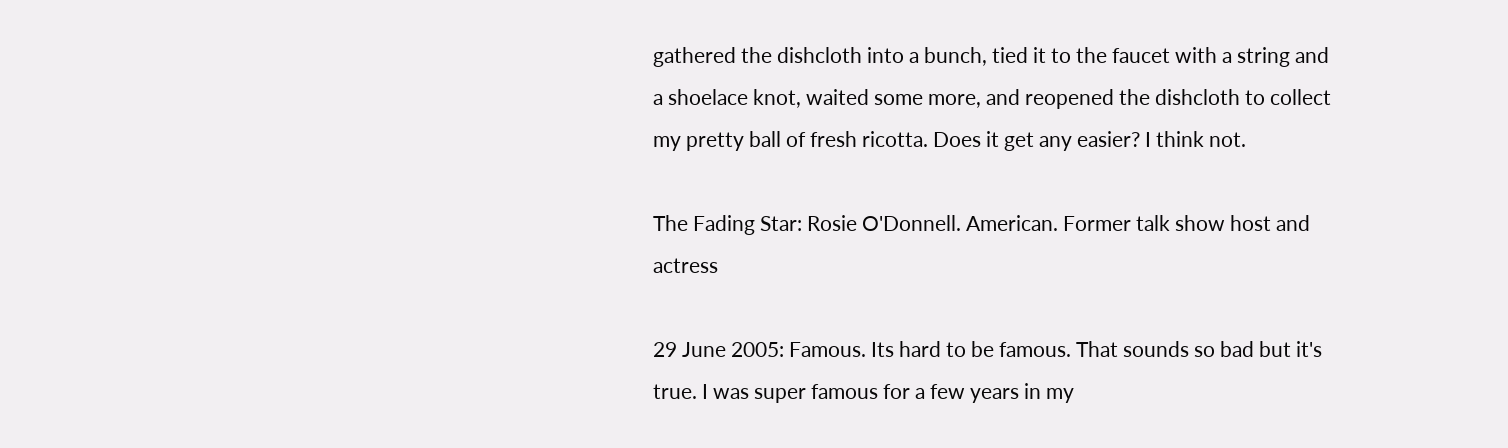gathered the dishcloth into a bunch, tied it to the faucet with a string and a shoelace knot, waited some more, and reopened the dishcloth to collect my pretty ball of fresh ricotta. Does it get any easier? I think not.

The Fading Star: Rosie O'Donnell. American. Former talk show host and actress

29 June 2005: Famous. Its hard to be famous. That sounds so bad but it's true. I was super famous for a few years in my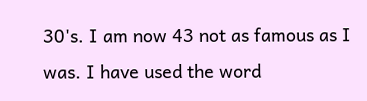30's. I am now 43 not as famous as I was. I have used the word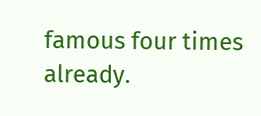famous four times already.